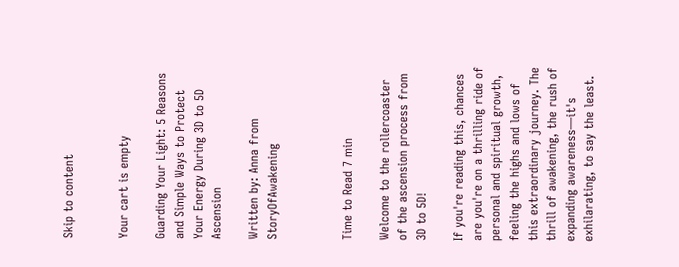Skip to content


Your cart is empty

Guarding Your Light: 5 Reasons and Simple Ways to Protect Your Energy During 3D to 5D Ascension

Written by: Anna from StoryOfAwakening



Time to Read 7 min

Welcome to the rollercoaster of the ascension process from 3D to 5D!

If you're reading this, chances are you're on a thrilling ride of personal and spiritual growth, feeling the highs and lows of this extraordinary journey. The thrill of awakening, the rush of expanding awareness—it's exhilarating, to say the least.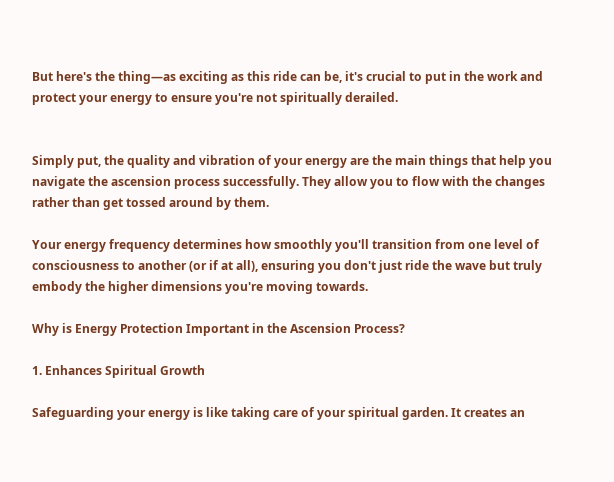But here's the thing—as exciting as this ride can be, it's crucial to put in the work and protect your energy to ensure you're not spiritually derailed.


Simply put, the quality and vibration of your energy are the main things that help you navigate the ascension process successfully. They allow you to flow with the changes rather than get tossed around by them.

Your energy frequency determines how smoothly you'll transition from one level of consciousness to another (or if at all), ensuring you don't just ride the wave but truly embody the higher dimensions you're moving towards.

Why is Energy Protection Important in the Ascension Process?

1. Enhances Spiritual Growth

Safeguarding your energy is like taking care of your spiritual garden. It creates an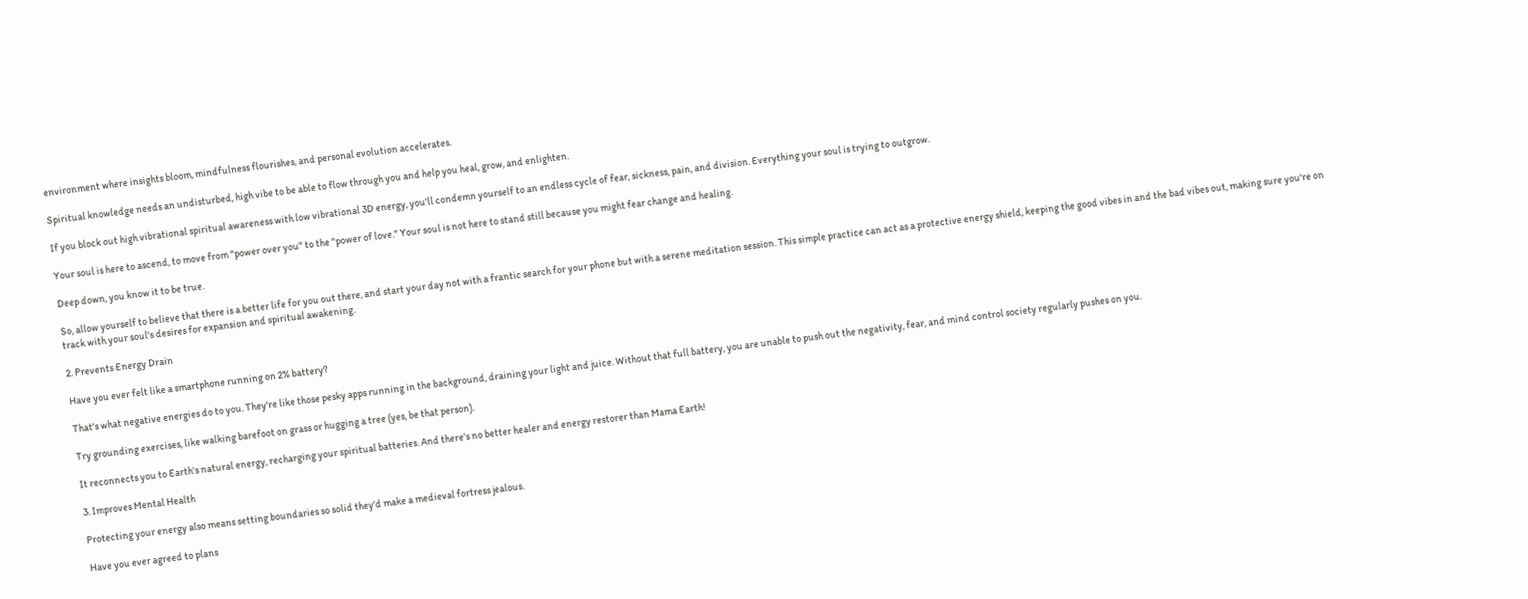environment where insights bloom, mindfulness flourishes, and personal evolution accelerates.

Spiritual knowledge needs an undisturbed, high vibe to be able to flow through you and help you heal, grow, and enlighten.

If you block out high vibrational spiritual awareness with low vibrational 3D energy, you'll condemn yourself to an endless cycle of fear, sickness, pain, and division. Everything your soul is trying to outgrow.

Your soul is here to ascend, to move from "power over you" to the "power of love." Your soul is not here to stand still because you might fear change and healing.

Deep down, you know it to be true.

So, allow yourself to believe that there is a better life for you out there, and start your day not with a frantic search for your phone but with a serene meditation session. This simple practice can act as a protective energy shield, keeping the good vibes in and the bad vibes out, making sure you're on track with your soul's desires for expansion and spiritual awakening.

2. Prevents Energy Drain

Have you ever felt like a smartphone running on 2% battery?

That's what negative energies do to you. They're like those pesky apps running in the background, draining your light and juice. Without that full battery, you are unable to push out the negativity, fear, and mind control society regularly pushes on you.

Try grounding exercises, like walking barefoot on grass or hugging a tree (yes, be that person).

It reconnects you to Earth's natural energy, recharging your spiritual batteries. And there's no better healer and energy restorer than Mama Earth!

3. Improves Mental Health

Protecting your energy also means setting boundaries so solid they'd make a medieval fortress jealous.

Have you ever agreed to plans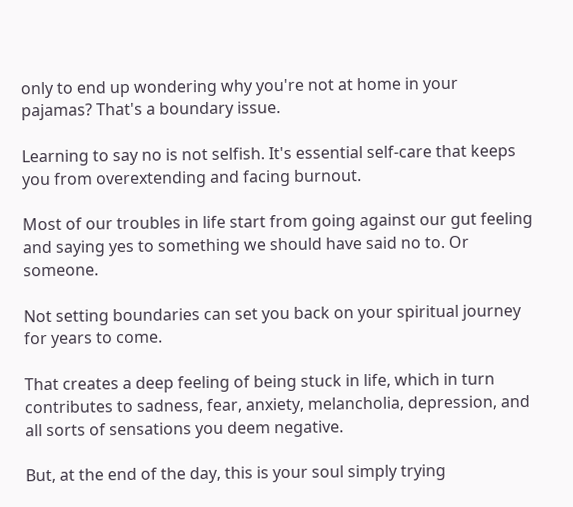only to end up wondering why you're not at home in your pajamas? That's a boundary issue.

Learning to say no is not selfish. It's essential self-care that keeps you from overextending and facing burnout.

Most of our troubles in life start from going against our gut feeling and saying yes to something we should have said no to. Or someone.

Not setting boundaries can set you back on your spiritual journey for years to come.

That creates a deep feeling of being stuck in life, which in turn contributes to sadness, fear, anxiety, melancholia, depression, and all sorts of sensations you deem negative.

But, at the end of the day, this is your soul simply trying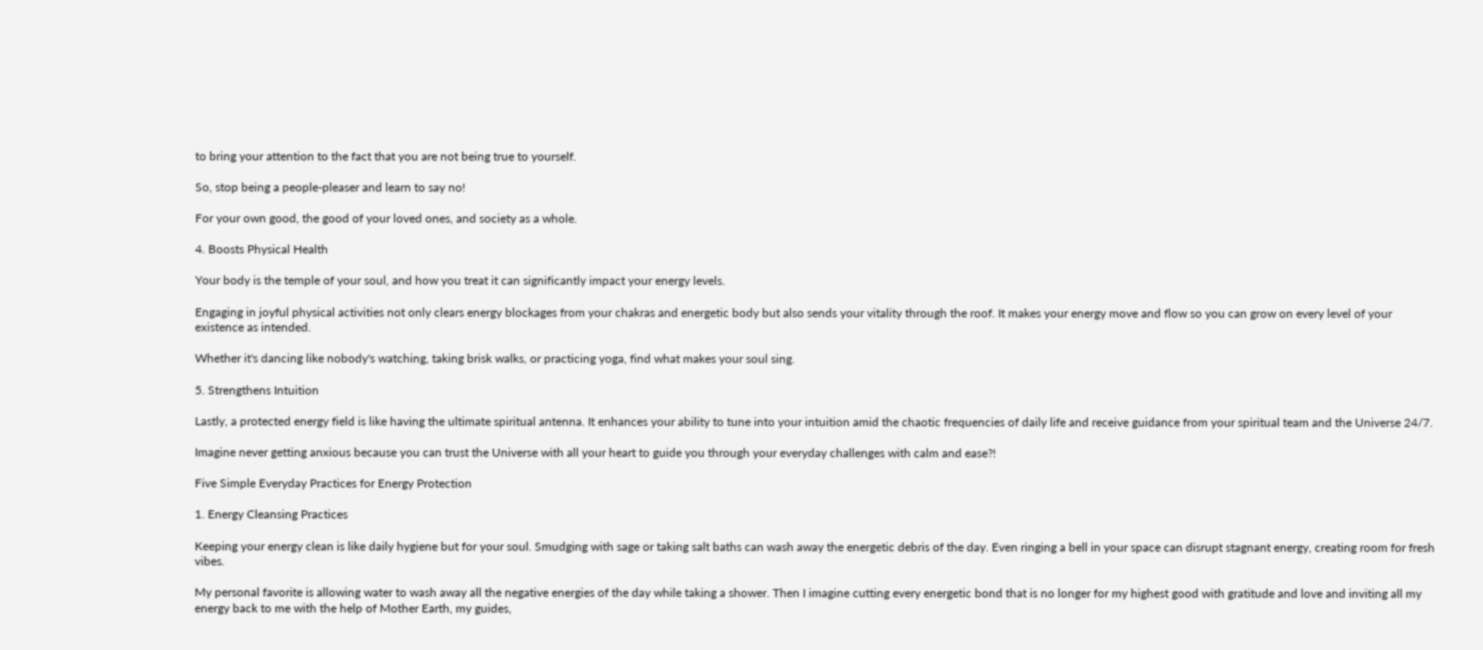to bring your attention to the fact that you are not being true to yourself.

So, stop being a people-pleaser and learn to say no!

For your own good, the good of your loved ones, and society as a whole.

4. Boosts Physical Health

Your body is the temple of your soul, and how you treat it can significantly impact your energy levels.

Engaging in joyful physical activities not only clears energy blockages from your chakras and energetic body but also sends your vitality through the roof. It makes your energy move and flow so you can grow on every level of your existence as intended.

Whether it's dancing like nobody's watching, taking brisk walks, or practicing yoga, find what makes your soul sing.

5. Strengthens Intuition

Lastly, a protected energy field is like having the ultimate spiritual antenna. It enhances your ability to tune into your intuition amid the chaotic frequencies of daily life and receive guidance from your spiritual team and the Universe 24/7.

Imagine never getting anxious because you can trust the Universe with all your heart to guide you through your everyday challenges with calm and ease?!

Five Simple Everyday Practices for Energy Protection

1. Energy Cleansing Practices

Keeping your energy clean is like daily hygiene but for your soul. Smudging with sage or taking salt baths can wash away the energetic debris of the day. Even ringing a bell in your space can disrupt stagnant energy, creating room for fresh vibes.

My personal favorite is allowing water to wash away all the negative energies of the day while taking a shower. Then I imagine cutting every energetic bond that is no longer for my highest good with gratitude and love and inviting all my energy back to me with the help of Mother Earth, my guides,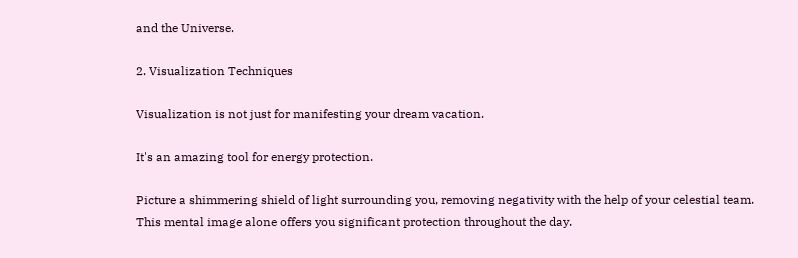and the Universe.

2. Visualization Techniques

Visualization is not just for manifesting your dream vacation.

It's an amazing tool for energy protection.

Picture a shimmering shield of light surrounding you, removing negativity with the help of your celestial team. This mental image alone offers you significant protection throughout the day.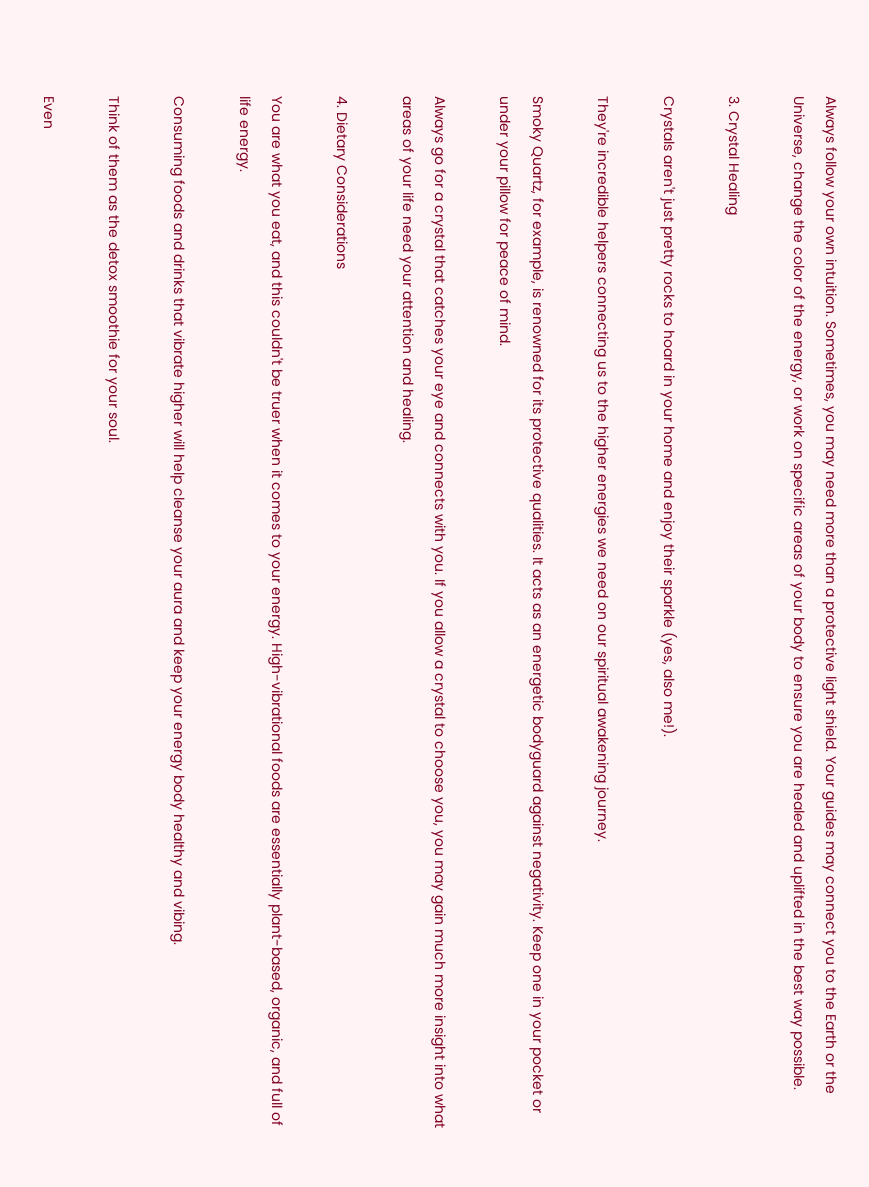Always follow your own intuition. Sometimes, you may need more than a protective light shield. Your guides may connect you to the Earth or the Universe, change the color of the energy, or work on specific areas of your body to ensure you are healed and uplifted in the best way possible.

3. Crystal Healing

Crystals aren't just pretty rocks to hoard in your home and enjoy their sparkle (yes, also me!).

They're incredible helpers connecting us to the higher energies we need on our spiritual awakening journey.

Smoky Quartz, for example, is renowned for its protective qualities. It acts as an energetic bodyguard against negativity. Keep one in your pocket or under your pillow for peace of mind.

Always go for a crystal that catches your eye and connects with you. If you allow a crystal to choose you, you may gain much more insight into what areas of your life need your attention and healing.

4. Dietary Considerations

You are what you eat, and this couldn't be truer when it comes to your energy. High-vibrational foods are essentially plant-based, organic, and full of life energy.

Consuming foods and drinks that vibrate higher will help cleanse your aura and keep your energy body healthy and vibing.

Think of them as the detox smoothie for your soul.

Even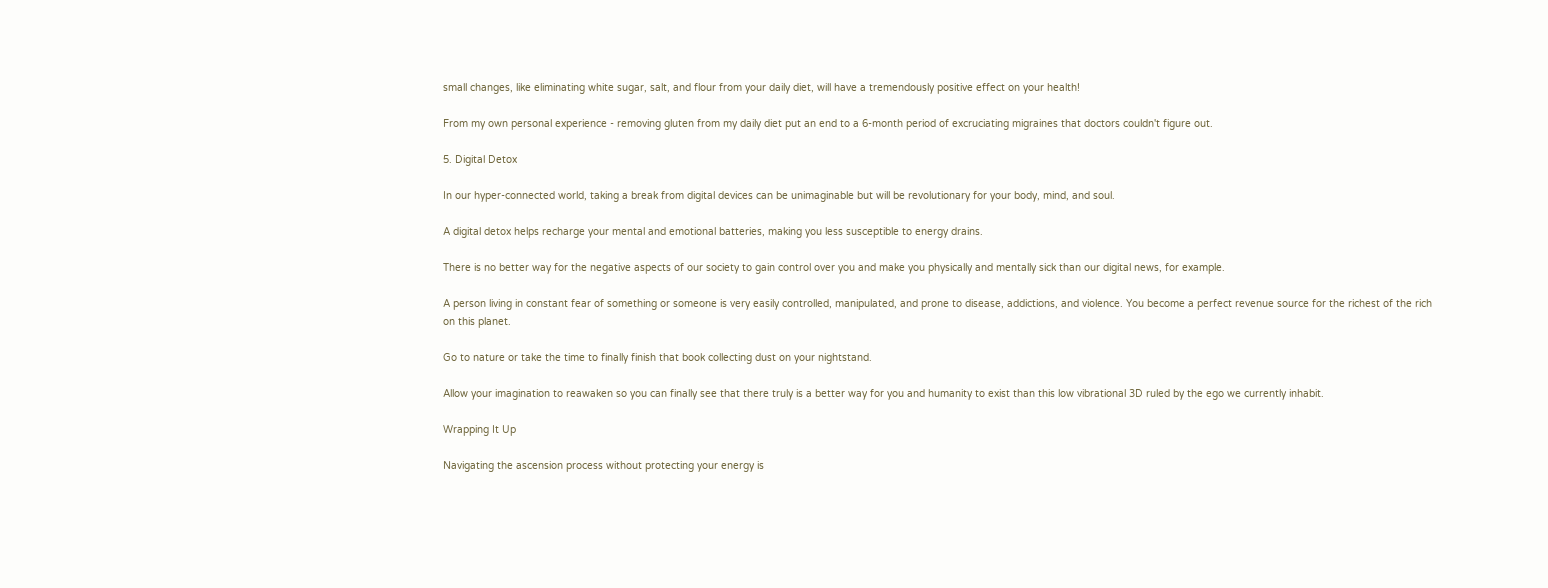small changes, like eliminating white sugar, salt, and flour from your daily diet, will have a tremendously positive effect on your health!

From my own personal experience - removing gluten from my daily diet put an end to a 6-month period of excruciating migraines that doctors couldn't figure out.

5. Digital Detox

In our hyper-connected world, taking a break from digital devices can be unimaginable but will be revolutionary for your body, mind, and soul.

A digital detox helps recharge your mental and emotional batteries, making you less susceptible to energy drains.

There is no better way for the negative aspects of our society to gain control over you and make you physically and mentally sick than our digital news, for example.

A person living in constant fear of something or someone is very easily controlled, manipulated, and prone to disease, addictions, and violence. You become a perfect revenue source for the richest of the rich on this planet.

Go to nature or take the time to finally finish that book collecting dust on your nightstand.

Allow your imagination to reawaken so you can finally see that there truly is a better way for you and humanity to exist than this low vibrational 3D ruled by the ego we currently inhabit.

Wrapping It Up

Navigating the ascension process without protecting your energy is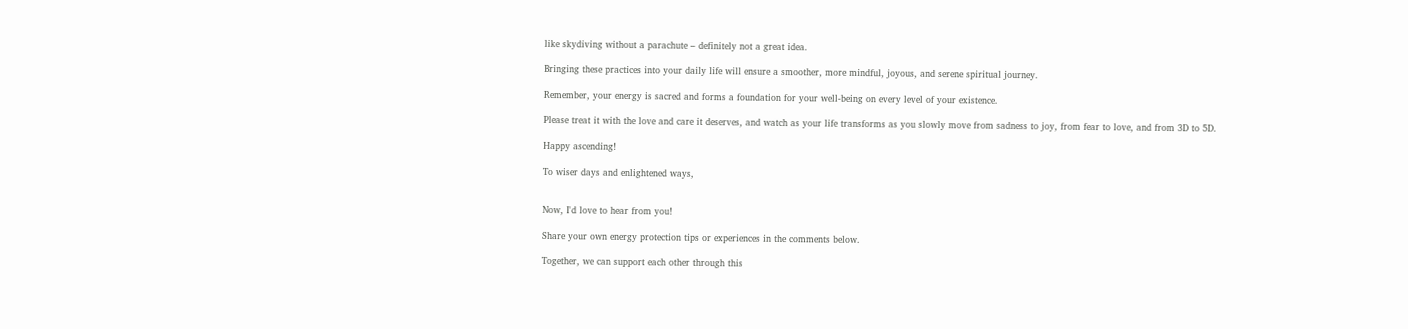like skydiving without a parachute – definitely not a great idea.

Bringing these practices into your daily life will ensure a smoother, more mindful, joyous, and serene spiritual journey.

Remember, your energy is sacred and forms a foundation for your well-being on every level of your existence.

Please treat it with the love and care it deserves, and watch as your life transforms as you slowly move from sadness to joy, from fear to love, and from 3D to 5D.

Happy ascending!

To wiser days and enlightened ways,


Now, I'd love to hear from you!

Share your own energy protection tips or experiences in the comments below.

Together, we can support each other through this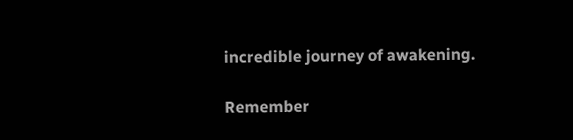incredible journey of awakening.

Remember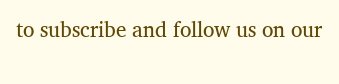to subscribe and follow us on our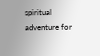spiritual adventure for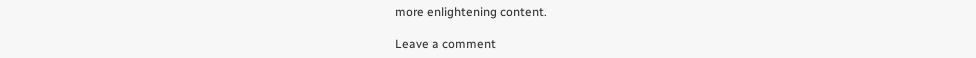more enlightening content.

Leave a comment